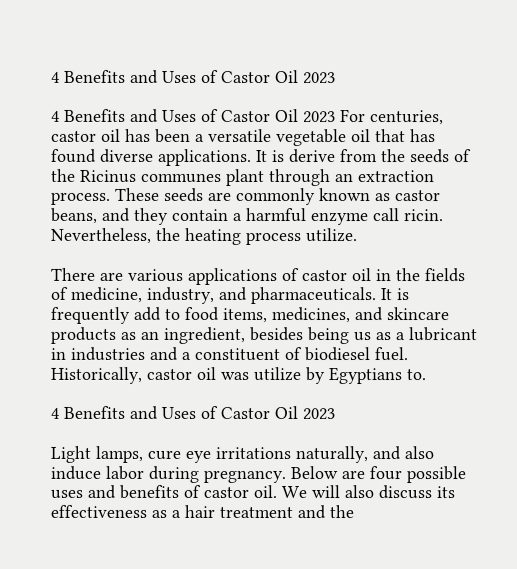4 Benefits and Uses of Castor Oil 2023

4 Benefits and Uses of Castor Oil 2023 For centuries, castor oil has been a versatile vegetable oil that has found diverse applications. It is derive from the seeds of the Ricinus communes plant through an extraction process. These seeds are commonly known as castor beans, and they contain a harmful enzyme call ricin. Nevertheless, the heating process utilize.

There are various applications of castor oil in the fields of medicine, industry, and pharmaceuticals. It is frequently add to food items, medicines, and skincare products as an ingredient, besides being us as a lubricant in industries and a constituent of biodiesel fuel. Historically, castor oil was utilize by Egyptians to.

4 Benefits and Uses of Castor Oil 2023

Light lamps, cure eye irritations naturally, and also induce labor during pregnancy. Below are four possible uses and benefits of castor oil. We will also discuss its effectiveness as a hair treatment and the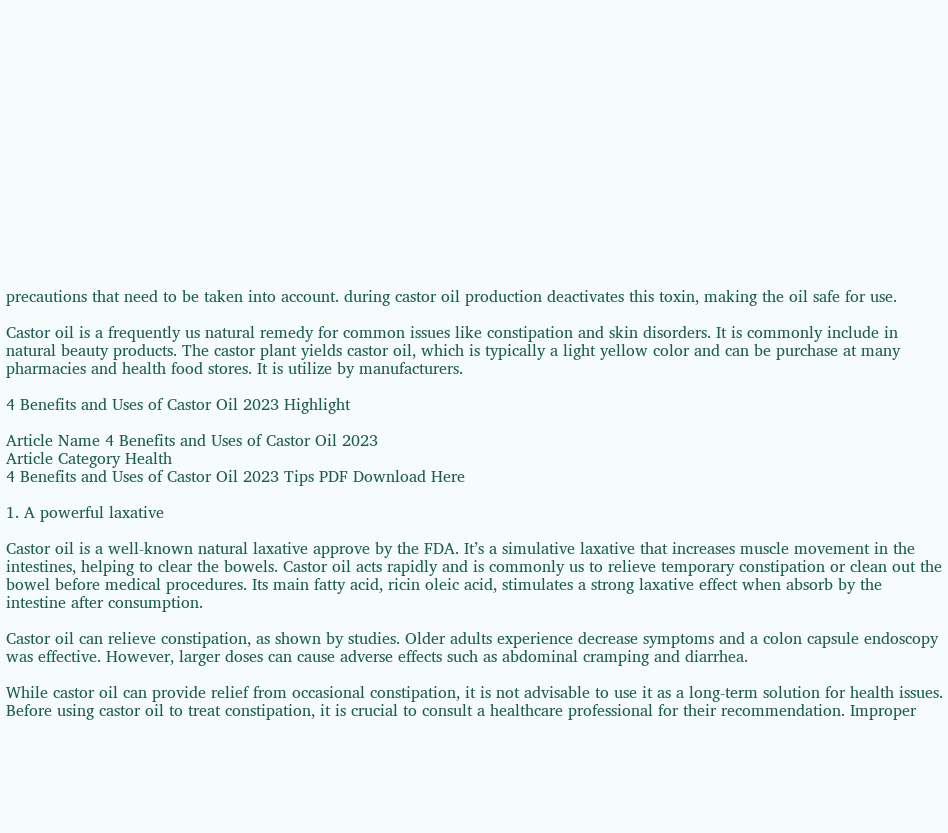precautions that need to be taken into account. during castor oil production deactivates this toxin, making the oil safe for use.

Castor oil is a frequently us natural remedy for common issues like constipation and skin disorders. It is commonly include in natural beauty products. The castor plant yields castor oil, which is typically a light yellow color and can be purchase at many pharmacies and health food stores. It is utilize by manufacturers.

4 Benefits and Uses of Castor Oil 2023 Highlight

Article Name 4 Benefits and Uses of Castor Oil 2023
Article Category Health
4 Benefits and Uses of Castor Oil 2023 Tips PDF Download Here

1. A powerful laxative

Castor oil is a well-known natural laxative approve by the FDA. It’s a simulative laxative that increases muscle movement in the intestines, helping to clear the bowels. Castor oil acts rapidly and is commonly us to relieve temporary constipation or clean out the bowel before medical procedures. Its main fatty acid, ricin oleic acid, stimulates a strong laxative effect when absorb by the intestine after consumption.

Castor oil can relieve constipation, as shown by studies. Older adults experience decrease symptoms and a colon capsule endoscopy was effective. However, larger doses can cause adverse effects such as abdominal cramping and diarrhea.

While castor oil can provide relief from occasional constipation, it is not advisable to use it as a long-term solution for health issues. Before using castor oil to treat constipation, it is crucial to consult a healthcare professional for their recommendation. Improper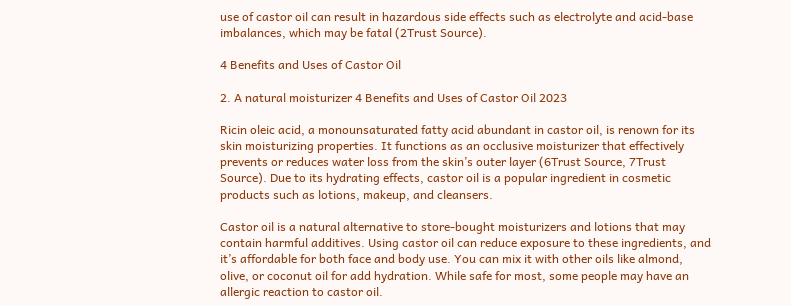use of castor oil can result in hazardous side effects such as electrolyte and acid-base imbalances, which may be fatal (2Trust Source).

4 Benefits and Uses of Castor Oil

2. A natural moisturizer 4 Benefits and Uses of Castor Oil 2023

Ricin oleic acid, a monounsaturated fatty acid abundant in castor oil, is renown for its skin moisturizing properties. It functions as an occlusive moisturizer that effectively prevents or reduces water loss from the skin’s outer layer (6Trust Source, 7Trust Source). Due to its hydrating effects, castor oil is a popular ingredient in cosmetic products such as lotions, makeup, and cleansers.

Castor oil is a natural alternative to store-bought moisturizers and lotions that may contain harmful additives. Using castor oil can reduce exposure to these ingredients, and it’s affordable for both face and body use. You can mix it with other oils like almond, olive, or coconut oil for add hydration. While safe for most, some people may have an allergic reaction to castor oil.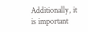Additionally, it is important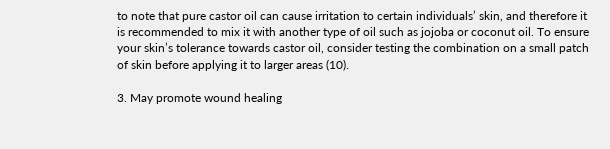to note that pure castor oil can cause irritation to certain individuals’ skin, and therefore it is recommended to mix it with another type of oil such as jojoba or coconut oil. To ensure your skin’s tolerance towards castor oil, consider testing the combination on a small patch of skin before applying it to larger areas (10).

3. May promote wound healing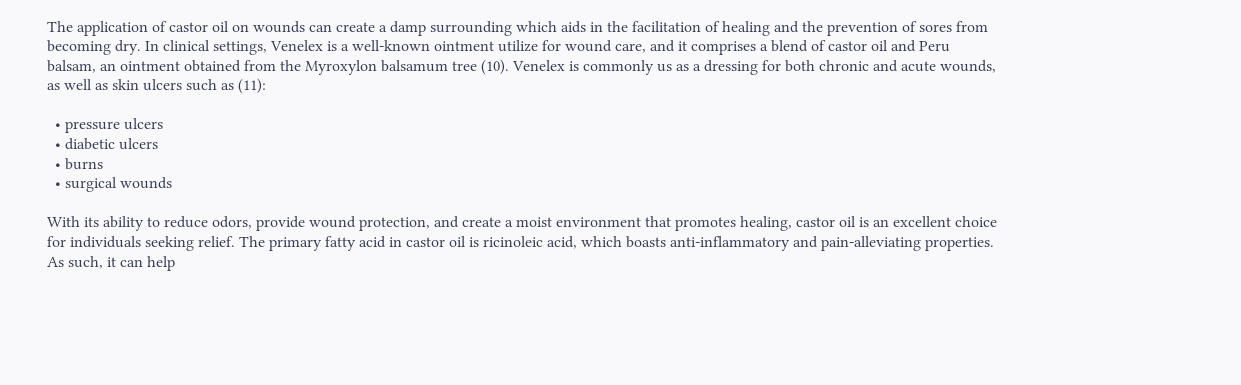The application of castor oil on wounds can create a damp surrounding which aids in the facilitation of healing and the prevention of sores from becoming dry. In clinical settings, Venelex is a well-known ointment utilize for wound care, and it comprises a blend of castor oil and Peru balsam, an ointment obtained from the Myroxylon balsamum tree (10). Venelex is commonly us as a dressing for both chronic and acute wounds, as well as skin ulcers such as (11):

  • pressure ulcers
  • diabetic ulcers
  • burns
  • surgical wounds

With its ability to reduce odors, provide wound protection, and create a moist environment that promotes healing, castor oil is an excellent choice for individuals seeking relief. The primary fatty acid in castor oil is ricinoleic acid, which boasts anti-inflammatory and pain-alleviating properties. As such, it can help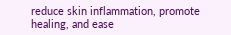reduce skin inflammation, promote healing, and ease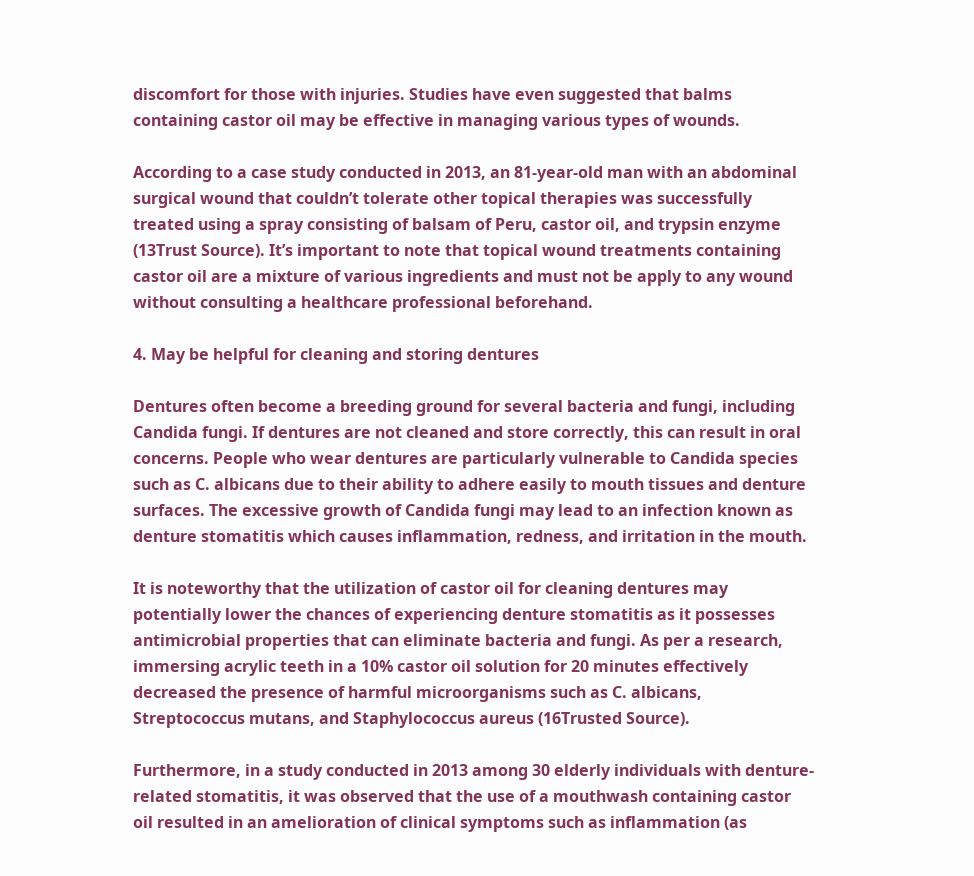discomfort for those with injuries. Studies have even suggested that balms containing castor oil may be effective in managing various types of wounds.

According to a case study conducted in 2013, an 81-year-old man with an abdominal surgical wound that couldn’t tolerate other topical therapies was successfully treated using a spray consisting of balsam of Peru, castor oil, and trypsin enzyme (13Trust Source). It’s important to note that topical wound treatments containing castor oil are a mixture of various ingredients and must not be apply to any wound without consulting a healthcare professional beforehand.

4. May be helpful for cleaning and storing dentures

Dentures often become a breeding ground for several bacteria and fungi, including Candida fungi. If dentures are not cleaned and store correctly, this can result in oral concerns. People who wear dentures are particularly vulnerable to Candida species such as C. albicans due to their ability to adhere easily to mouth tissues and denture surfaces. The excessive growth of Candida fungi may lead to an infection known as denture stomatitis which causes inflammation, redness, and irritation in the mouth.

It is noteworthy that the utilization of castor oil for cleaning dentures may potentially lower the chances of experiencing denture stomatitis as it possesses antimicrobial properties that can eliminate bacteria and fungi. As per a research, immersing acrylic teeth in a 10% castor oil solution for 20 minutes effectively decreased the presence of harmful microorganisms such as C. albicans, Streptococcus mutans, and Staphylococcus aureus (16Trusted Source).

Furthermore, in a study conducted in 2013 among 30 elderly individuals with denture-related stomatitis, it was observed that the use of a mouthwash containing castor oil resulted in an amelioration of clinical symptoms such as inflammation (as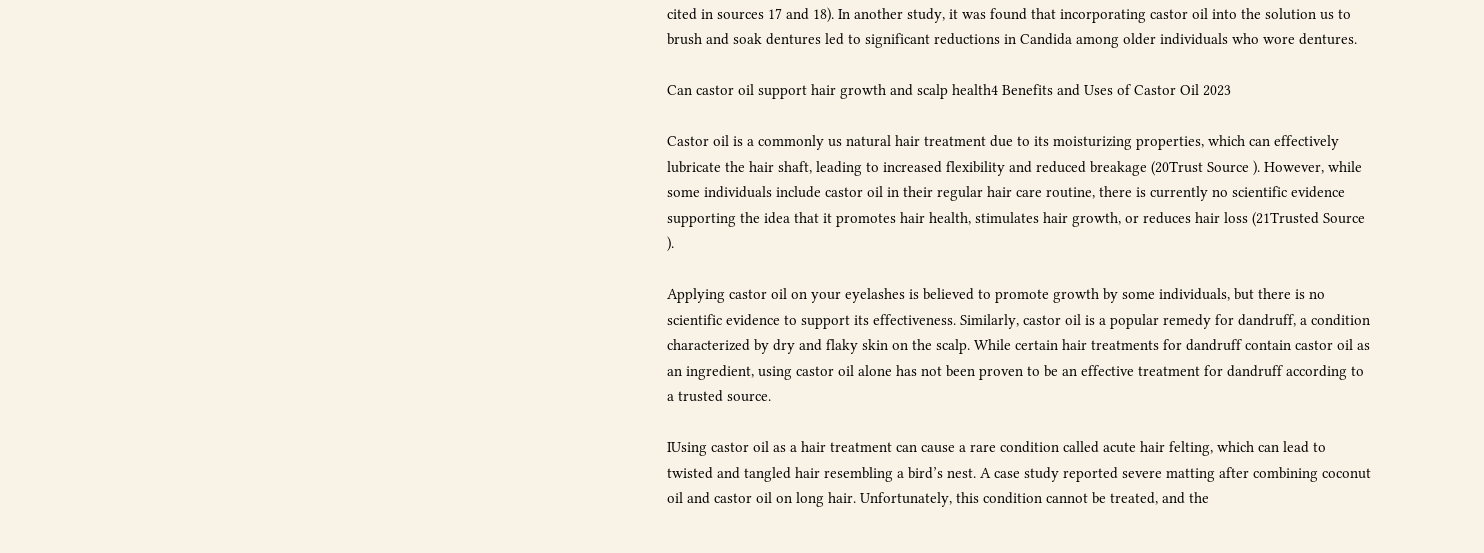cited in sources 17 and 18). In another study, it was found that incorporating castor oil into the solution us to brush and soak dentures led to significant reductions in Candida among older individuals who wore dentures.

Can castor oil support hair growth and scalp health4 Benefits and Uses of Castor Oil 2023

Castor oil is a commonly us natural hair treatment due to its moisturizing properties, which can effectively lubricate the hair shaft, leading to increased flexibility and reduced breakage (20Trust Source ). However, while some individuals include castor oil in their regular hair care routine, there is currently no scientific evidence supporting the idea that it promotes hair health, stimulates hair growth, or reduces hair loss (21Trusted Source ).

Applying castor oil on your eyelashes is believed to promote growth by some individuals, but there is no scientific evidence to support its effectiveness. Similarly, castor oil is a popular remedy for dandruff, a condition characterized by dry and flaky skin on the scalp. While certain hair treatments for dandruff contain castor oil as an ingredient, using castor oil alone has not been proven to be an effective treatment for dandruff according to a trusted source.

IUsing castor oil as a hair treatment can cause a rare condition called acute hair felting, which can lead to twisted and tangled hair resembling a bird’s nest. A case study reported severe matting after combining coconut oil and castor oil on long hair. Unfortunately, this condition cannot be treated, and the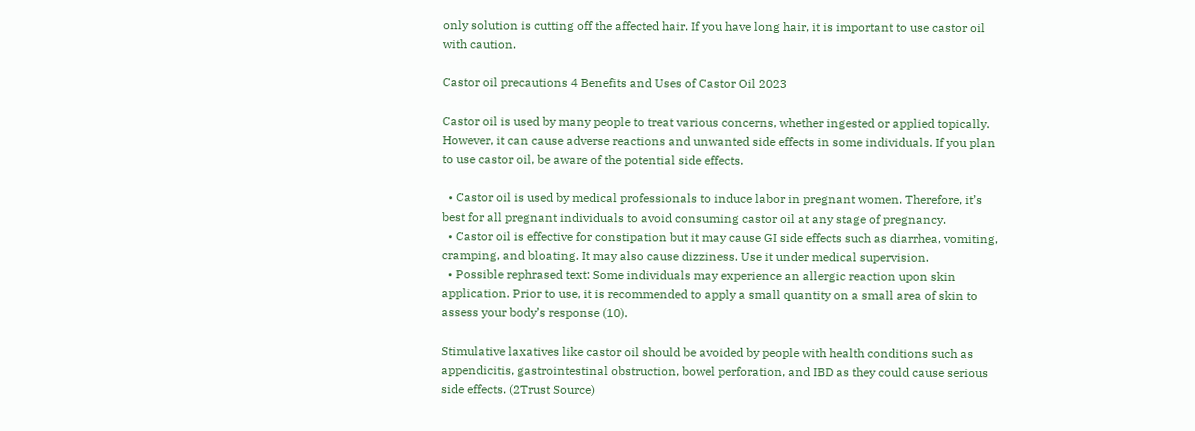only solution is cutting off the affected hair. If you have long hair, it is important to use castor oil with caution.

Castor oil precautions 4 Benefits and Uses of Castor Oil 2023

Castor oil is used by many people to treat various concerns, whether ingested or applied topically. However, it can cause adverse reactions and unwanted side effects in some individuals. If you plan to use castor oil, be aware of the potential side effects.

  • Castor oil is used by medical professionals to induce labor in pregnant women. Therefore, it’s best for all pregnant individuals to avoid consuming castor oil at any stage of pregnancy.
  • Castor oil is effective for constipation but it may cause GI side effects such as diarrhea, vomiting, cramping, and bloating. It may also cause dizziness. Use it under medical supervision.
  • Possible rephrased text: Some individuals may experience an allergic reaction upon skin application. Prior to use, it is recommended to apply a small quantity on a small area of skin to assess your body’s response (10).

Stimulative laxatives like castor oil should be avoided by people with health conditions such as appendicitis, gastrointestinal obstruction, bowel perforation, and IBD as they could cause serious side effects. (2Trust Source)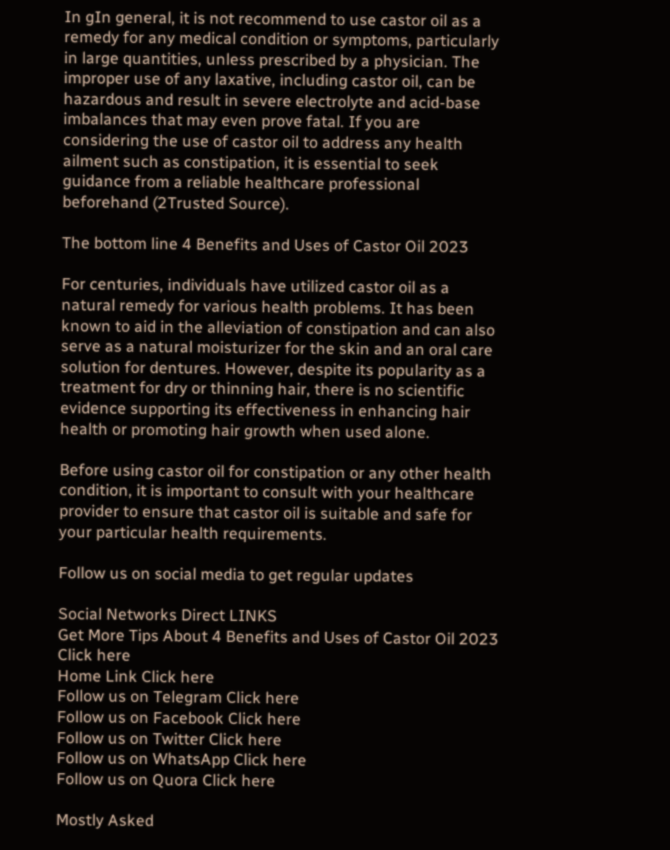In gIn general, it is not recommend to use castor oil as a remedy for any medical condition or symptoms, particularly in large quantities, unless prescribed by a physician. The improper use of any laxative, including castor oil, can be hazardous and result in severe electrolyte and acid-base imbalances that may even prove fatal. If you are considering the use of castor oil to address any health ailment such as constipation, it is essential to seek guidance from a reliable healthcare professional beforehand (2Trusted Source).

The bottom line 4 Benefits and Uses of Castor Oil 2023

For centuries, individuals have utilized castor oil as a natural remedy for various health problems. It has been known to aid in the alleviation of constipation and can also serve as a natural moisturizer for the skin and an oral care solution for dentures. However, despite its popularity as a treatment for dry or thinning hair, there is no scientific evidence supporting its effectiveness in enhancing hair health or promoting hair growth when used alone.

Before using castor oil for constipation or any other health condition, it is important to consult with your healthcare provider to ensure that castor oil is suitable and safe for your particular health requirements.

Follow us on social media to get regular updates

Social Networks Direct LINKS
Get More Tips About 4 Benefits and Uses of Castor Oil 2023  Click here
Home Link Click here
Follow us on Telegram Click here
Follow us on Facebook Click here
Follow us on Twitter Click here
Follow us on WhatsApp Click here
Follow us on Quora Click here

Mostly Asked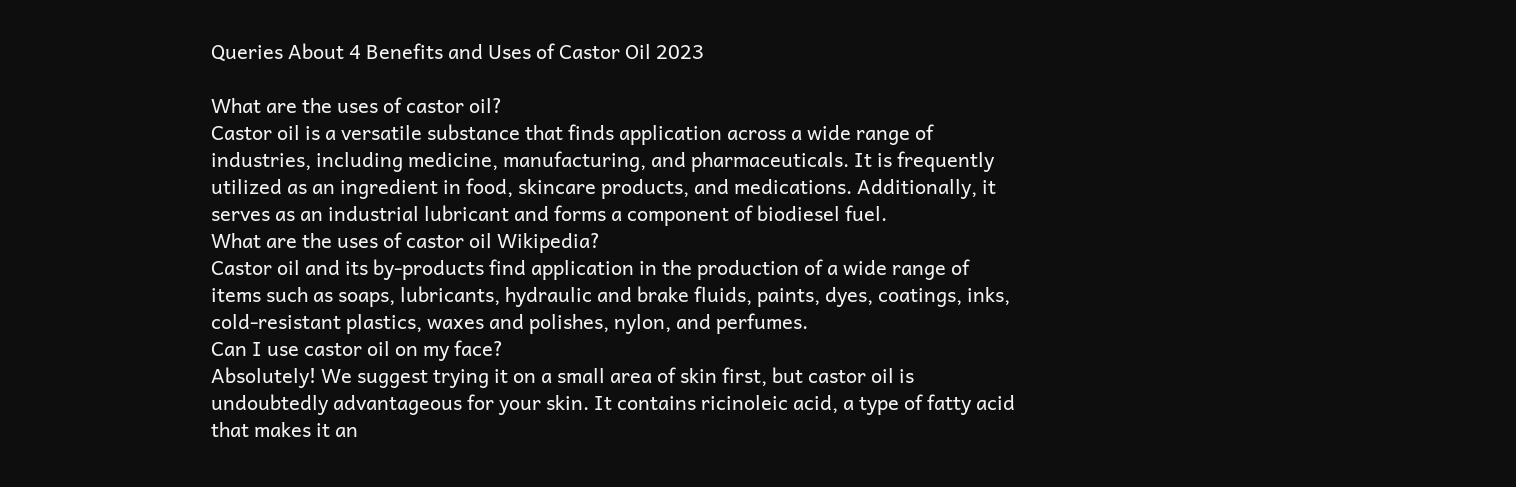Queries About 4 Benefits and Uses of Castor Oil 2023

What are the uses of castor oil?
Castor oil is a versatile substance that finds application across a wide range of industries, including medicine, manufacturing, and pharmaceuticals. It is frequently utilized as an ingredient in food, skincare products, and medications. Additionally, it serves as an industrial lubricant and forms a component of biodiesel fuel.
What are the uses of castor oil Wikipedia?
Castor oil and its by-products find application in the production of a wide range of items such as soaps, lubricants, hydraulic and brake fluids, paints, dyes, coatings, inks, cold-resistant plastics, waxes and polishes, nylon, and perfumes.
Can I use castor oil on my face?
Absolutely! We suggest trying it on a small area of skin first, but castor oil is undoubtedly advantageous for your skin. It contains ricinoleic acid, a type of fatty acid that makes it an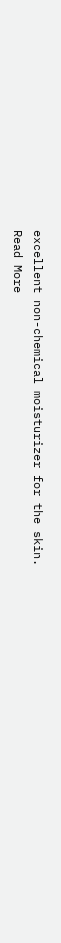excellent non-chemical moisturizer for the skin.
Read More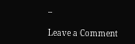–

Leave a Comment